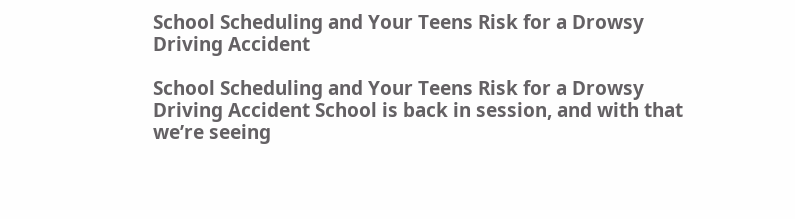School Scheduling and Your Teens Risk for a Drowsy Driving Accident

School Scheduling and Your Teens Risk for a Drowsy Driving Accident School is back in session, and with that we’re seeing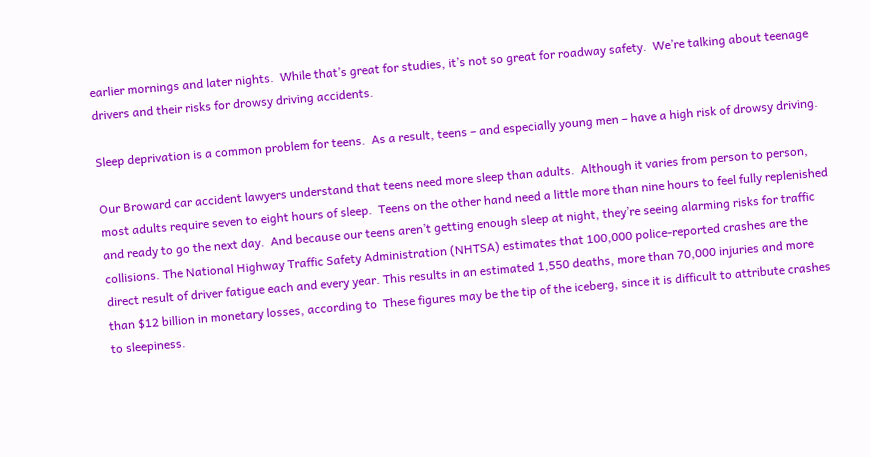earlier mornings and later nights.  While that’s great for studies, it’s not so great for roadway safety.  We’re talking about teenage drivers and their risks for drowsy driving accidents.

Sleep deprivation is a common problem for teens.  As a result, teens – and especially young men – have a high risk of drowsy driving.

Our Broward car accident lawyers understand that teens need more sleep than adults.  Although it varies from person to person, most adults require seven to eight hours of sleep.  Teens on the other hand need a little more than nine hours to feel fully replenished and ready to go the next day.  And because our teens aren’t getting enough sleep at night, they’re seeing alarming risks for traffic collisions. The National Highway Traffic Safety Administration (NHTSA) estimates that 100,000 police-reported crashes are the direct result of driver fatigue each and every year. This results in an estimated 1,550 deaths, more than 70,000 injuries and more than $12 billion in monetary losses, according to  These figures may be the tip of the iceberg, since it is difficult to attribute crashes to sleepiness.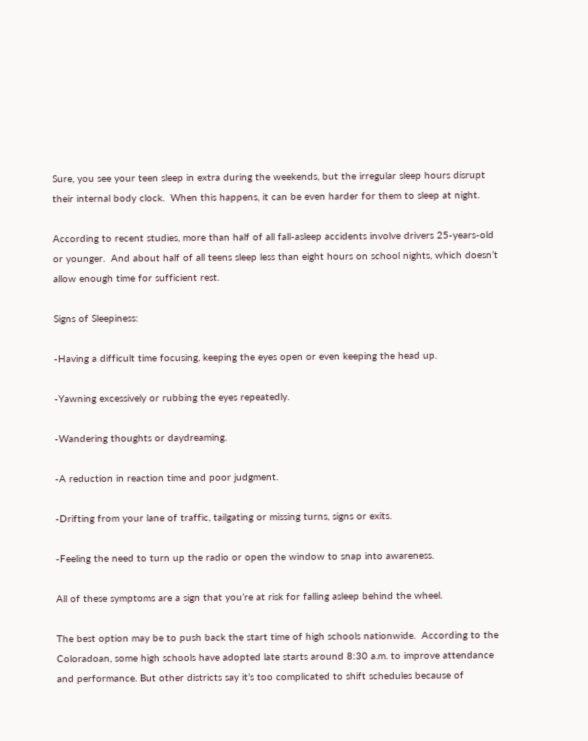Sure, you see your teen sleep in extra during the weekends, but the irregular sleep hours disrupt their internal body clock.  When this happens, it can be even harder for them to sleep at night.

According to recent studies, more than half of all fall-asleep accidents involve drivers 25-years-old or younger.  And about half of all teens sleep less than eight hours on school nights, which doesn’t allow enough time for sufficient rest.

Signs of Sleepiness:

-Having a difficult time focusing, keeping the eyes open or even keeping the head up.

-Yawning excessively or rubbing the eyes repeatedly.

-Wandering thoughts or daydreaming.

-A reduction in reaction time and poor judgment.

-Drifting from your lane of traffic, tailgating or missing turns, signs or exits.

-Feeling the need to turn up the radio or open the window to snap into awareness.

All of these symptoms are a sign that you’re at risk for falling asleep behind the wheel.

The best option may be to push back the start time of high schools nationwide.  According to the Coloradoan, some high schools have adopted late starts around 8:30 a.m. to improve attendance and performance. But other districts say it’s too complicated to shift schedules because of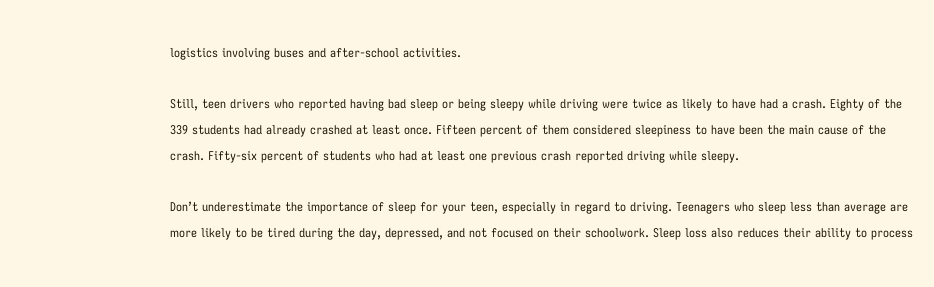logistics involving buses and after-school activities.

Still, teen drivers who reported having bad sleep or being sleepy while driving were twice as likely to have had a crash. Eighty of the 339 students had already crashed at least once. Fifteen percent of them considered sleepiness to have been the main cause of the crash. Fifty-six percent of students who had at least one previous crash reported driving while sleepy.

Don’t underestimate the importance of sleep for your teen, especially in regard to driving. Teenagers who sleep less than average are more likely to be tired during the day, depressed, and not focused on their schoolwork. Sleep loss also reduces their ability to process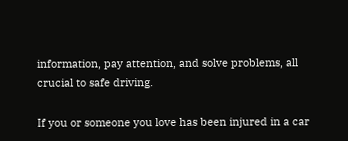information, pay attention, and solve problems, all crucial to safe driving.

If you or someone you love has been injured in a car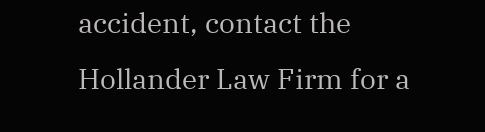accident, contact the Hollander Law Firm for a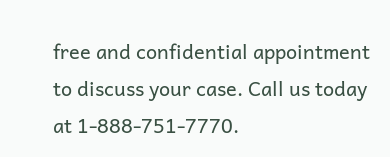free and confidential appointment to discuss your case. Call us today at 1-888-751-7770.